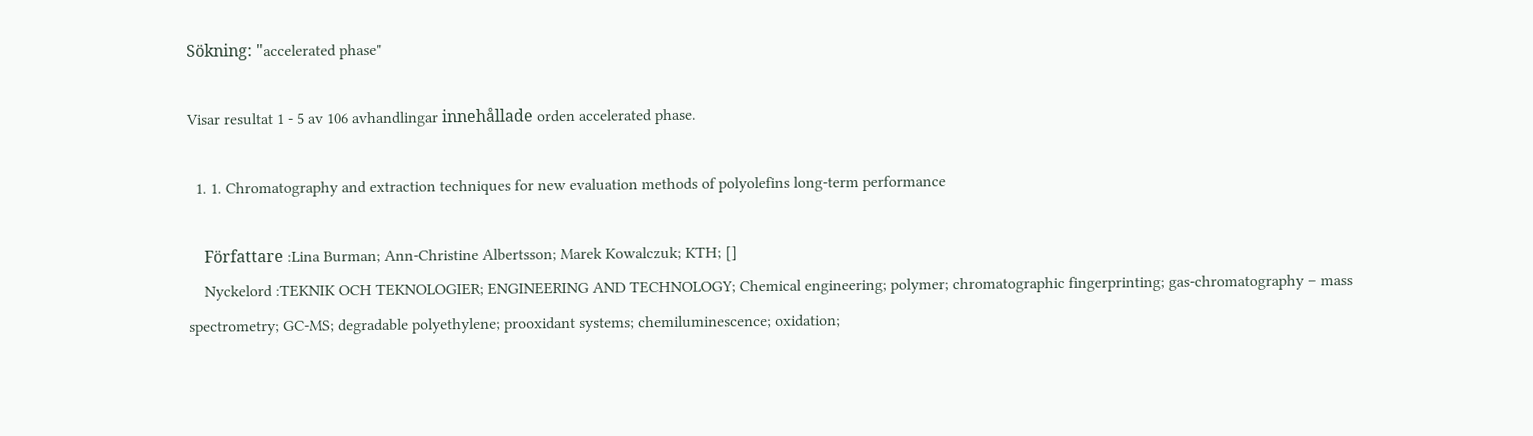Sökning: "accelerated phase"

Visar resultat 1 - 5 av 106 avhandlingar innehållade orden accelerated phase.

  1. 1. Chromatography and extraction techniques for new evaluation methods of polyolefins long-term performance

    Författare :Lina Burman; Ann-Christine Albertsson; Marek Kowalczuk; KTH; []
    Nyckelord :TEKNIK OCH TEKNOLOGIER; ENGINEERING AND TECHNOLOGY; Chemical engineering; polymer; chromatographic fingerprinting; gas-chromatography – mass spectrometry; GC-MS; degradable polyethylene; prooxidant systems; chemiluminescence; oxidation;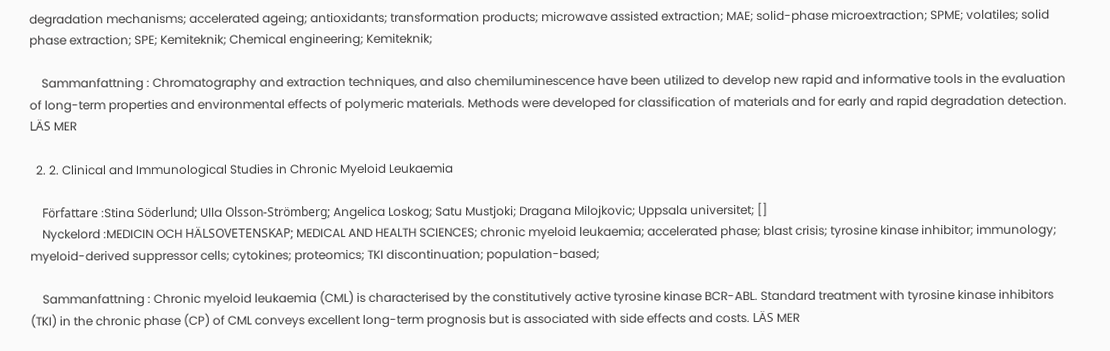degradation mechanisms; accelerated ageing; antioxidants; transformation products; microwave assisted extraction; MAE; solid-phase microextraction; SPME; volatiles; solid phase extraction; SPE; Kemiteknik; Chemical engineering; Kemiteknik;

    Sammanfattning : Chromatography and extraction techniques, and also chemiluminescence have been utilized to develop new rapid and informative tools in the evaluation of long-term properties and environmental effects of polymeric materials. Methods were developed for classification of materials and for early and rapid degradation detection. LÄS MER

  2. 2. Clinical and Immunological Studies in Chronic Myeloid Leukaemia

    Författare :Stina Söderlund; Ulla Olsson-Strömberg; Angelica Loskog; Satu Mustjoki; Dragana Milojkovic; Uppsala universitet; []
    Nyckelord :MEDICIN OCH HÄLSOVETENSKAP; MEDICAL AND HEALTH SCIENCES; chronic myeloid leukaemia; accelerated phase; blast crisis; tyrosine kinase inhibitor; immunology; myeloid-derived suppressor cells; cytokines; proteomics; TKI discontinuation; population-based;

    Sammanfattning : Chronic myeloid leukaemia (CML) is characterised by the constitutively active tyrosine kinase BCR-ABL. Standard treatment with tyrosine kinase inhibitors (TKI) in the chronic phase (CP) of CML conveys excellent long-term prognosis but is associated with side effects and costs. LÄS MER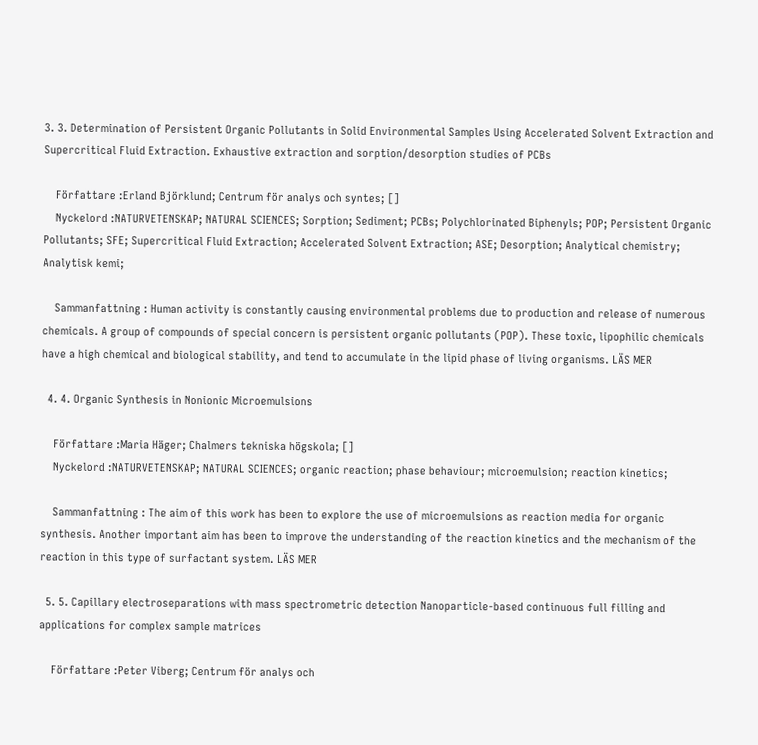3. 3. Determination of Persistent Organic Pollutants in Solid Environmental Samples Using Accelerated Solvent Extraction and Supercritical Fluid Extraction. Exhaustive extraction and sorption/desorption studies of PCBs

    Författare :Erland Björklund; Centrum för analys och syntes; []
    Nyckelord :NATURVETENSKAP; NATURAL SCIENCES; Sorption; Sediment; PCBs; Polychlorinated Biphenyls; POP; Persistent Organic Pollutants; SFE; Supercritical Fluid Extraction; Accelerated Solvent Extraction; ASE; Desorption; Analytical chemistry; Analytisk kemi;

    Sammanfattning : Human activity is constantly causing environmental problems due to production and release of numerous chemicals. A group of compounds of special concern is persistent organic pollutants (POP). These toxic, lipophilic chemicals have a high chemical and biological stability, and tend to accumulate in the lipid phase of living organisms. LÄS MER

  4. 4. Organic Synthesis in Nonionic Microemulsions

    Författare :Maria Häger; Chalmers tekniska högskola; []
    Nyckelord :NATURVETENSKAP; NATURAL SCIENCES; organic reaction; phase behaviour; microemulsion; reaction kinetics;

    Sammanfattning : The aim of this work has been to explore the use of microemulsions as reaction media for organic synthesis. Another important aim has been to improve the understanding of the reaction kinetics and the mechanism of the reaction in this type of surfactant system. LÄS MER

  5. 5. Capillary electroseparations with mass spectrometric detection Nanoparticle-based continuous full filling and applications for complex sample matrices

    Författare :Peter Viberg; Centrum för analys och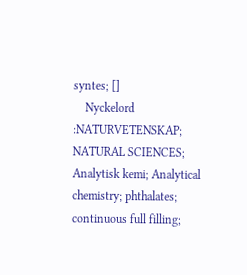syntes; []
    Nyckelord :NATURVETENSKAP; NATURAL SCIENCES; Analytisk kemi; Analytical chemistry; phthalates; continuous full filling;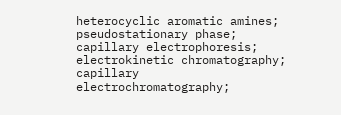heterocyclic aromatic amines; pseudostationary phase; capillary electrophoresis; electrokinetic chromatography; capillary electrochromatography;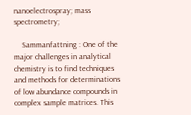nanoelectrospray; mass spectrometry;

    Sammanfattning : One of the major challenges in analytical chemistry is to find techniques and methods for determinations of low abundance compounds in complex sample matrices. This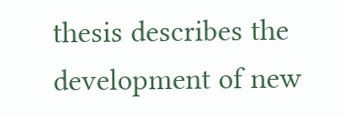thesis describes the development of new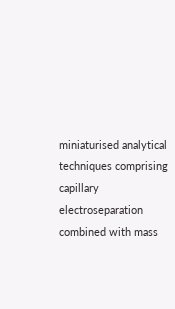miniaturised analytical techniques comprising capillary electroseparation combined with mass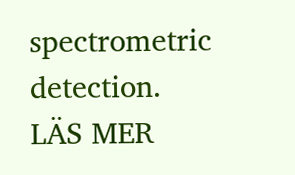spectrometric detection. LÄS MER